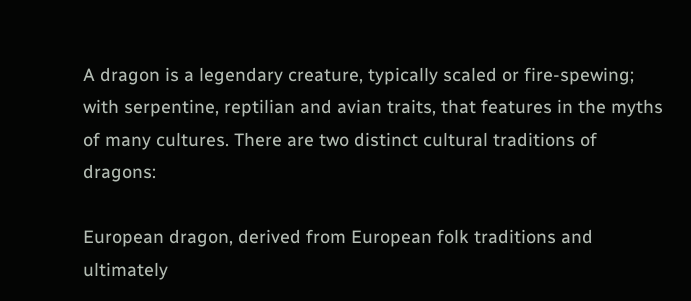A dragon is a legendary creature, typically scaled or fire-spewing; with serpentine, reptilian and avian traits, that features in the myths of many cultures. There are two distinct cultural traditions of dragons:

European dragon, derived from European folk traditions and ultimately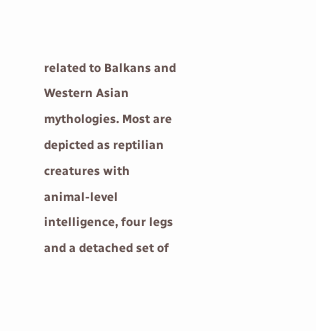related to Balkans and Western Asian mythologies. Most are depicted as reptilian creatures with animal-level intelligence, four legs and a detached set of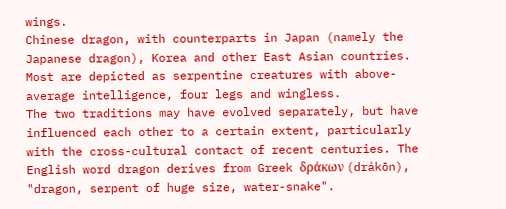wings.
Chinese dragon, with counterparts in Japan (namely the Japanese dragon), Korea and other East Asian countries. Most are depicted as serpentine creatures with above-average intelligence, four legs and wingless.
The two traditions may have evolved separately, but have influenced each other to a certain extent, particularly with the cross-cultural contact of recent centuries. The English word dragon derives from Greek δράκων (drákōn), "dragon, serpent of huge size, water-snake".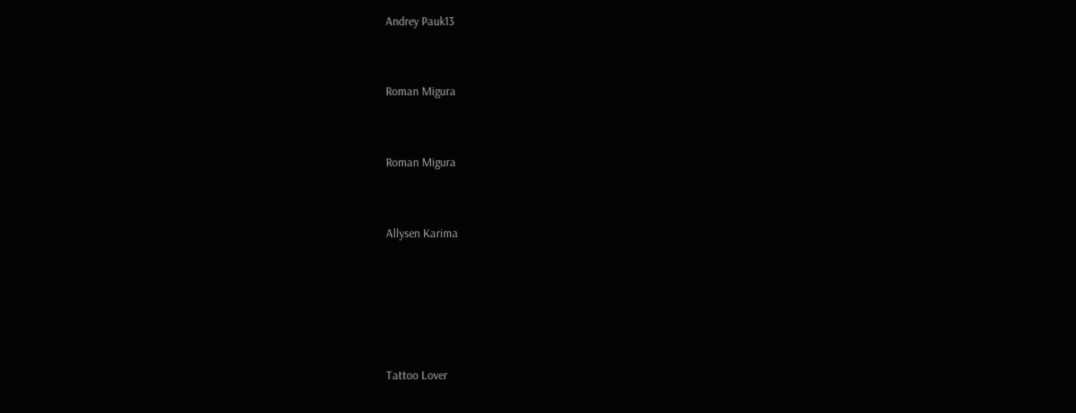Andrey Pauk13


Roman Migura


Roman Migura


Allysen Karima





Tattoo Lover